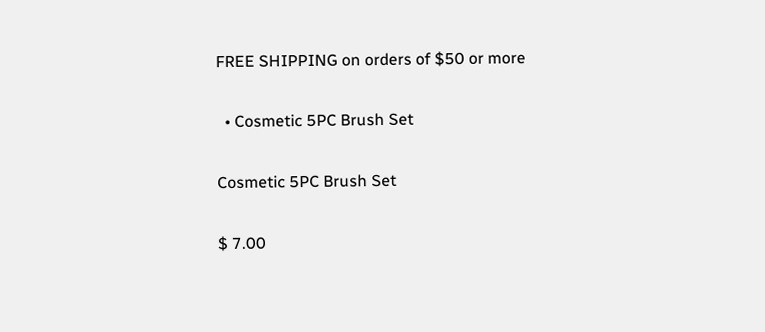FREE SHIPPING on orders of $50 or more

  • Cosmetic 5PC Brush Set

Cosmetic 5PC Brush Set

$ 7.00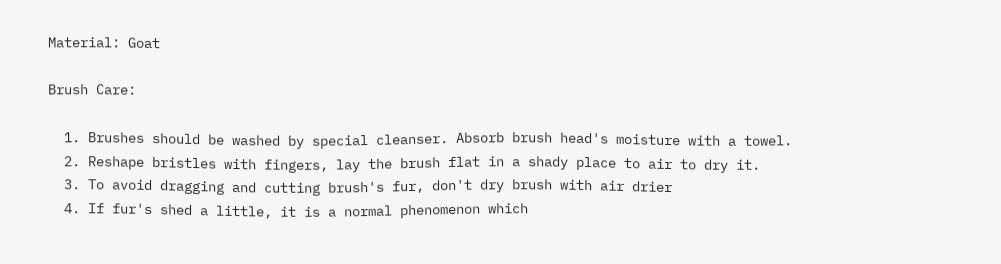Material: Goat

Brush Care:

  1. Brushes should be washed by special cleanser. Absorb brush head's moisture with a towel.
  2. Reshape bristles with fingers, lay the brush flat in a shady place to air to dry it.
  3. To avoid dragging and cutting brush's fur, don't dry brush with air drier
  4. If fur's shed a little, it is a normal phenomenon which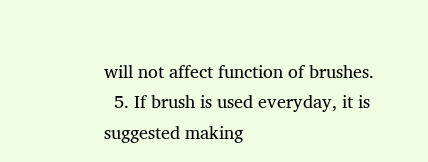will not affect function of brushes.
  5. If brush is used everyday, it is suggested making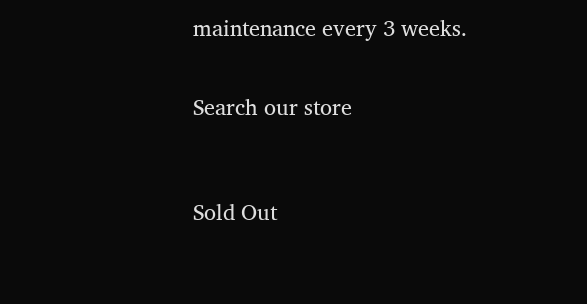maintenance every 3 weeks.


Search our store



Sold Out